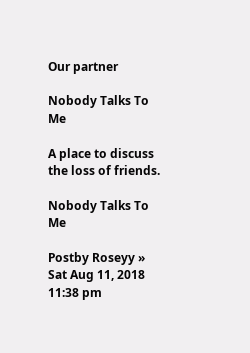Our partner

Nobody Talks To Me

A place to discuss the loss of friends.

Nobody Talks To Me

Postby Roseyy » Sat Aug 11, 2018 11:38 pm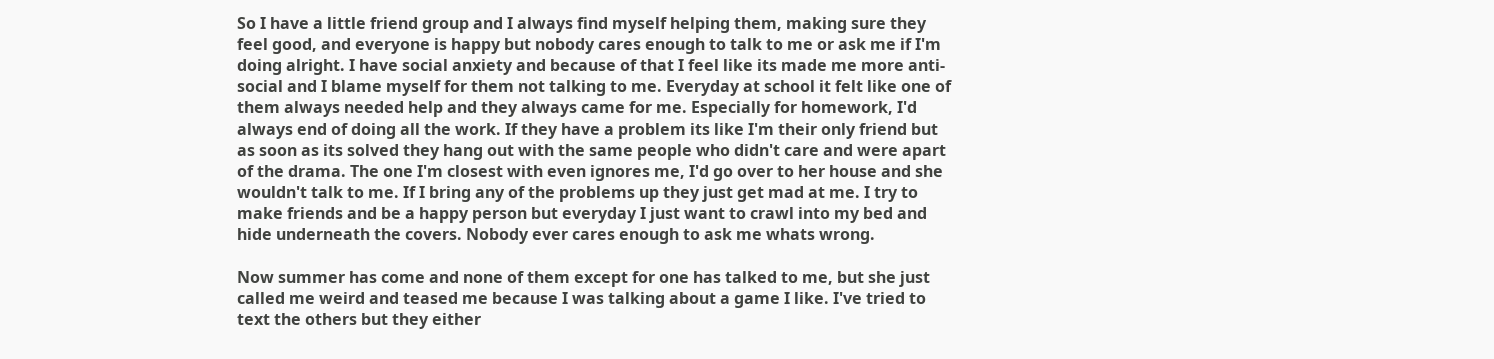So I have a little friend group and I always find myself helping them, making sure they feel good, and everyone is happy but nobody cares enough to talk to me or ask me if I'm doing alright. I have social anxiety and because of that I feel like its made me more anti-social and I blame myself for them not talking to me. Everyday at school it felt like one of them always needed help and they always came for me. Especially for homework, I'd always end of doing all the work. If they have a problem its like I'm their only friend but as soon as its solved they hang out with the same people who didn't care and were apart of the drama. The one I'm closest with even ignores me, I'd go over to her house and she wouldn't talk to me. If I bring any of the problems up they just get mad at me. I try to make friends and be a happy person but everyday I just want to crawl into my bed and hide underneath the covers. Nobody ever cares enough to ask me whats wrong.

Now summer has come and none of them except for one has talked to me, but she just called me weird and teased me because I was talking about a game I like. I've tried to text the others but they either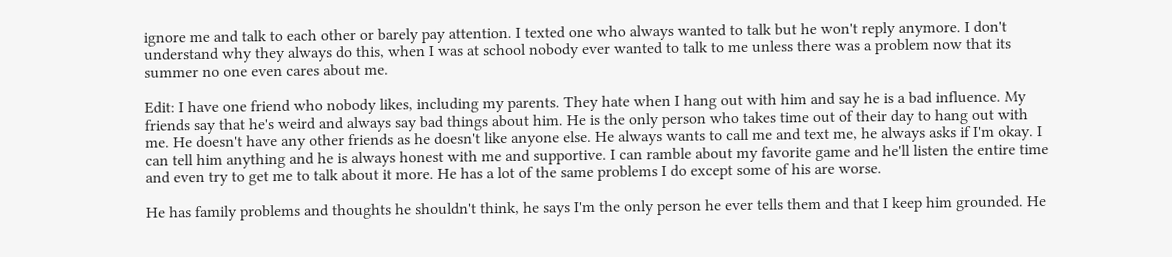ignore me and talk to each other or barely pay attention. I texted one who always wanted to talk but he won't reply anymore. I don't understand why they always do this, when I was at school nobody ever wanted to talk to me unless there was a problem now that its summer no one even cares about me.

Edit: I have one friend who nobody likes, including my parents. They hate when I hang out with him and say he is a bad influence. My friends say that he's weird and always say bad things about him. He is the only person who takes time out of their day to hang out with me. He doesn't have any other friends as he doesn't like anyone else. He always wants to call me and text me, he always asks if I'm okay. I can tell him anything and he is always honest with me and supportive. I can ramble about my favorite game and he'll listen the entire time and even try to get me to talk about it more. He has a lot of the same problems I do except some of his are worse.

He has family problems and thoughts he shouldn't think, he says I'm the only person he ever tells them and that I keep him grounded. He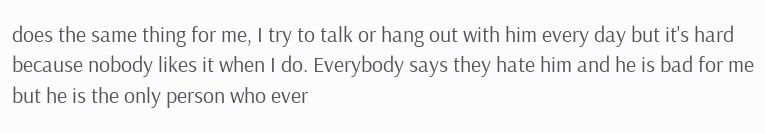does the same thing for me, I try to talk or hang out with him every day but it's hard because nobody likes it when I do. Everybody says they hate him and he is bad for me but he is the only person who ever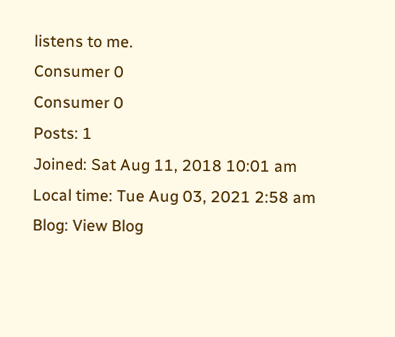listens to me.
Consumer 0
Consumer 0
Posts: 1
Joined: Sat Aug 11, 2018 10:01 am
Local time: Tue Aug 03, 2021 2:58 am
Blog: View Blog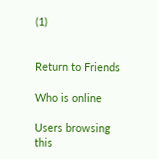(1)


Return to Friends

Who is online

Users browsing this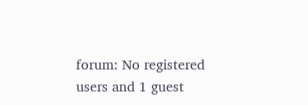forum: No registered users and 1 guest